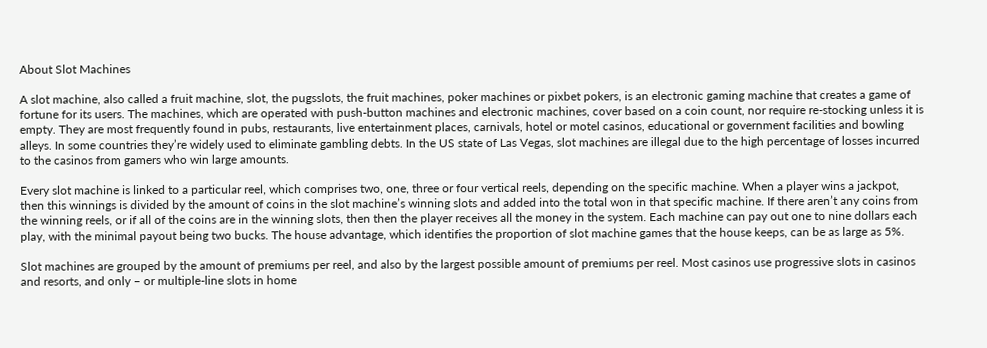About Slot Machines

A slot machine, also called a fruit machine, slot, the pugsslots, the fruit machines, poker machines or pixbet pokers, is an electronic gaming machine that creates a game of fortune for its users. The machines, which are operated with push-button machines and electronic machines, cover based on a coin count, nor require re-stocking unless it is empty. They are most frequently found in pubs, restaurants, live entertainment places, carnivals, hotel or motel casinos, educational or government facilities and bowling alleys. In some countries they’re widely used to eliminate gambling debts. In the US state of Las Vegas, slot machines are illegal due to the high percentage of losses incurred to the casinos from gamers who win large amounts.

Every slot machine is linked to a particular reel, which comprises two, one, three or four vertical reels, depending on the specific machine. When a player wins a jackpot, then this winnings is divided by the amount of coins in the slot machine’s winning slots and added into the total won in that specific machine. If there aren’t any coins from the winning reels, or if all of the coins are in the winning slots, then then the player receives all the money in the system. Each machine can pay out one to nine dollars each play, with the minimal payout being two bucks. The house advantage, which identifies the proportion of slot machine games that the house keeps, can be as large as 5%.

Slot machines are grouped by the amount of premiums per reel, and also by the largest possible amount of premiums per reel. Most casinos use progressive slots in casinos and resorts, and only – or multiple-line slots in home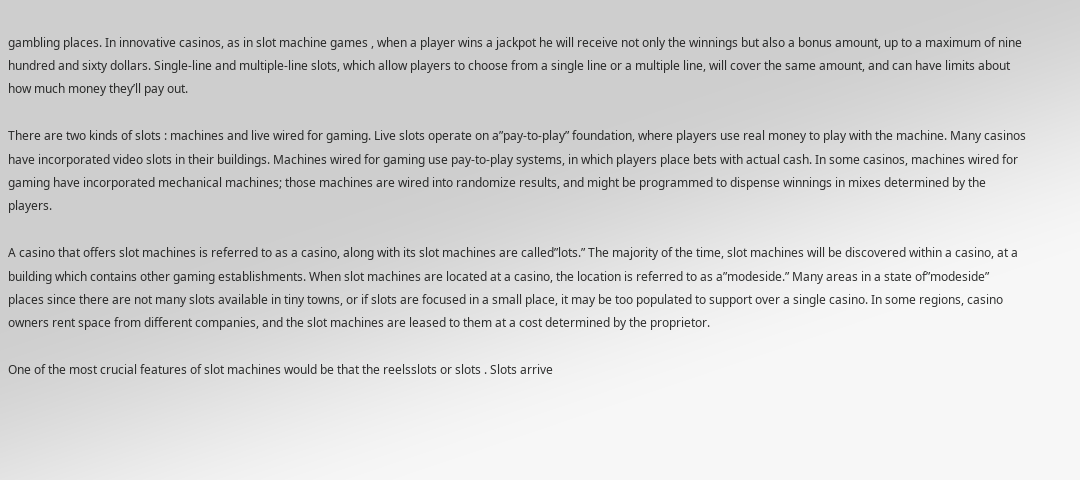gambling places. In innovative casinos, as in slot machine games , when a player wins a jackpot he will receive not only the winnings but also a bonus amount, up to a maximum of nine hundred and sixty dollars. Single-line and multiple-line slots, which allow players to choose from a single line or a multiple line, will cover the same amount, and can have limits about how much money they’ll pay out.

There are two kinds of slots : machines and live wired for gaming. Live slots operate on a”pay-to-play” foundation, where players use real money to play with the machine. Many casinos have incorporated video slots in their buildings. Machines wired for gaming use pay-to-play systems, in which players place bets with actual cash. In some casinos, machines wired for gaming have incorporated mechanical machines; those machines are wired into randomize results, and might be programmed to dispense winnings in mixes determined by the players.

A casino that offers slot machines is referred to as a casino, along with its slot machines are called”lots.” The majority of the time, slot machines will be discovered within a casino, at a building which contains other gaming establishments. When slot machines are located at a casino, the location is referred to as a”modeside.” Many areas in a state of”modeside” places since there are not many slots available in tiny towns, or if slots are focused in a small place, it may be too populated to support over a single casino. In some regions, casino owners rent space from different companies, and the slot machines are leased to them at a cost determined by the proprietor.

One of the most crucial features of slot machines would be that the reelsslots or slots . Slots arrive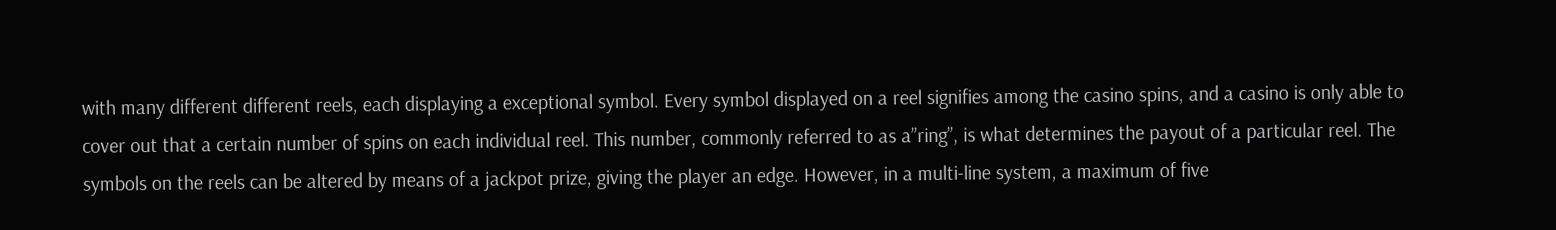with many different different reels, each displaying a exceptional symbol. Every symbol displayed on a reel signifies among the casino spins, and a casino is only able to cover out that a certain number of spins on each individual reel. This number, commonly referred to as a”ring”, is what determines the payout of a particular reel. The symbols on the reels can be altered by means of a jackpot prize, giving the player an edge. However, in a multi-line system, a maximum of five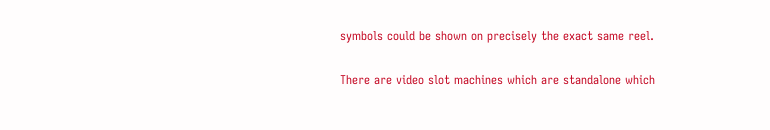symbols could be shown on precisely the exact same reel.

There are video slot machines which are standalone which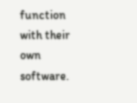function with their own software.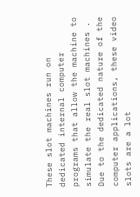These slot machines run on dedicated internal computer programs that allow the machine to simulate the real slot machines . Due to the dedicated nature of the computer applications, these video slots are a lot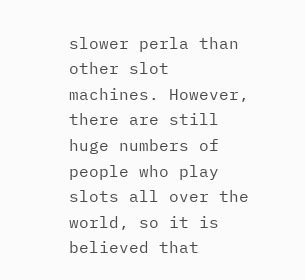slower perla than other slot machines. However, there are still huge numbers of people who play slots all over the world, so it is believed that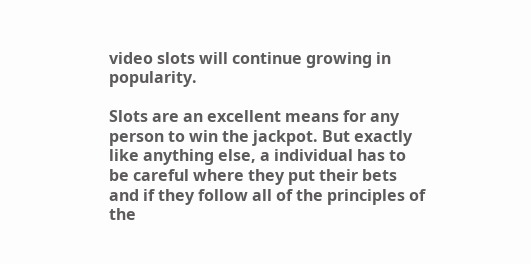video slots will continue growing in popularity.

Slots are an excellent means for any person to win the jackpot. But exactly like anything else, a individual has to be careful where they put their bets and if they follow all of the principles of the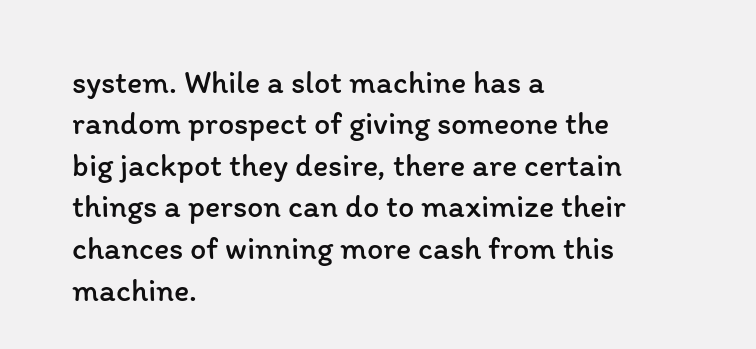system. While a slot machine has a random prospect of giving someone the big jackpot they desire, there are certain things a person can do to maximize their chances of winning more cash from this machine.